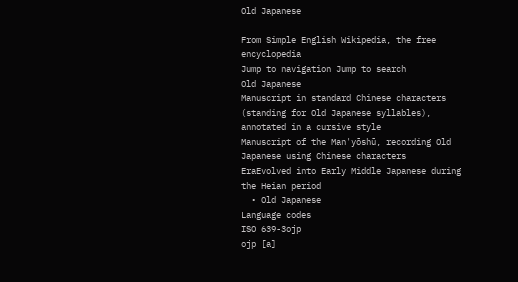Old Japanese

From Simple English Wikipedia, the free encyclopedia
Jump to navigation Jump to search
Old Japanese
Manuscript in standard Chinese characters (standing for Old Japanese syllables), annotated in a cursive style
Manuscript of the Man'yōshū, recording Old Japanese using Chinese characters
EraEvolved into Early Middle Japanese during the Heian period
  • Old Japanese
Language codes
ISO 639-3ojp
ojp [a]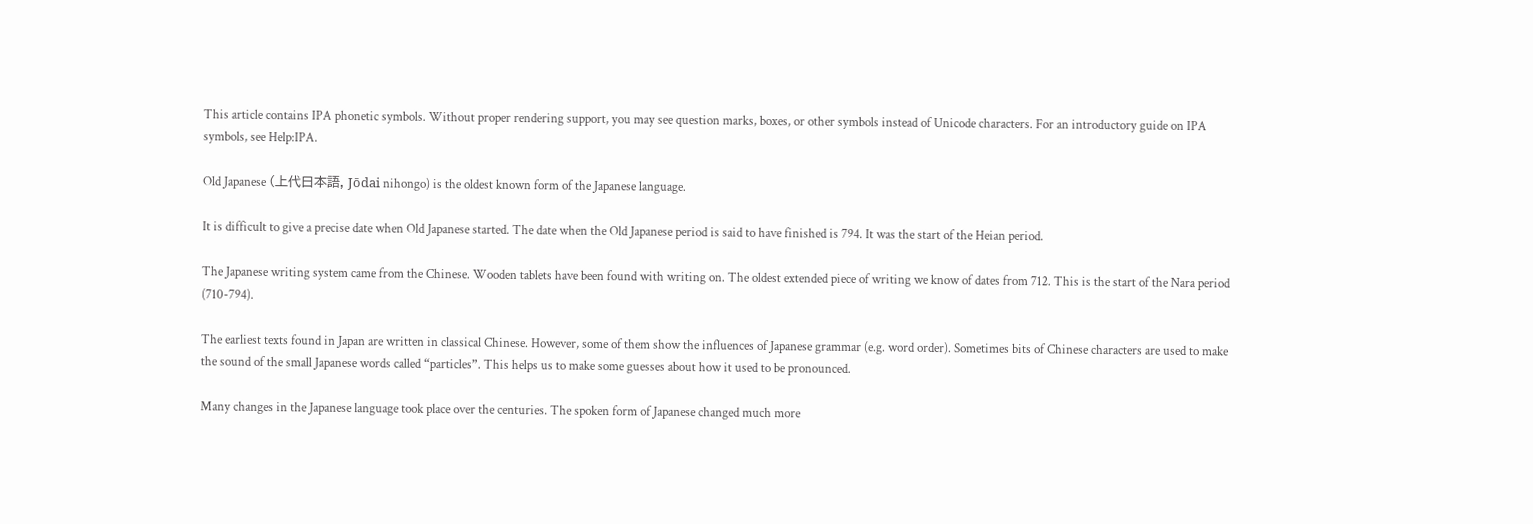This article contains IPA phonetic symbols. Without proper rendering support, you may see question marks, boxes, or other symbols instead of Unicode characters. For an introductory guide on IPA symbols, see Help:IPA.

Old Japanese (上代日本語, Jōdai nihongo) is the oldest known form of the Japanese language.

It is difficult to give a precise date when Old Japanese started. The date when the Old Japanese period is said to have finished is 794. It was the start of the Heian period.

The Japanese writing system came from the Chinese. Wooden tablets have been found with writing on. The oldest extended piece of writing we know of dates from 712. This is the start of the Nara period (710-794).

The earliest texts found in Japan are written in classical Chinese. However, some of them show the influences of Japanese grammar (e.g. word order). Sometimes bits of Chinese characters are used to make the sound of the small Japanese words called “particles”. This helps us to make some guesses about how it used to be pronounced.

Many changes in the Japanese language took place over the centuries. The spoken form of Japanese changed much more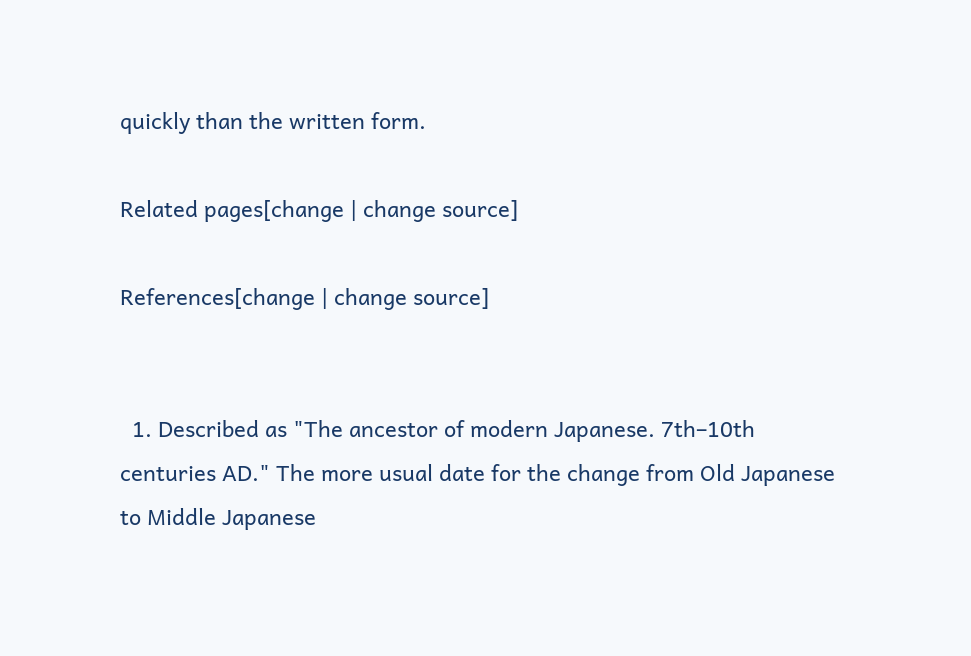quickly than the written form.

Related pages[change | change source]

References[change | change source]


  1. Described as "The ancestor of modern Japanese. 7th–10th centuries AD." The more usual date for the change from Old Japanese to Middle Japanese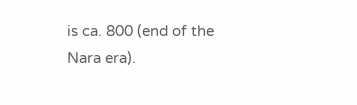is ca. 800 (end of the Nara era).